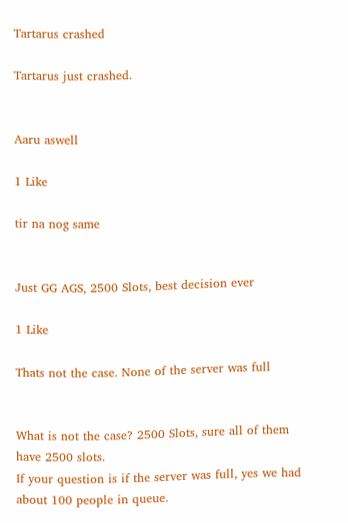Tartarus crashed

Tartarus just crashed.


Aaru aswell

1 Like

tir na nog same


Just GG AGS, 2500 Slots, best decision ever

1 Like

Thats not the case. None of the server was full


What is not the case? 2500 Slots, sure all of them have 2500 slots.
If your question is if the server was full, yes we had about 100 people in queue.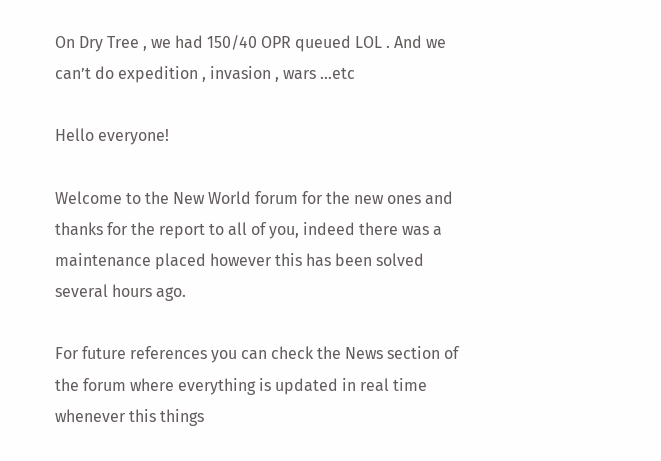On Dry Tree , we had 150/40 OPR queued LOL . And we can’t do expedition , invasion , wars …etc

Hello everyone!

Welcome to the New World forum for the new ones and thanks for the report to all of you, indeed there was a maintenance placed however this has been solved several hours ago.

For future references you can check the News section of the forum where everything is updated in real time whenever this things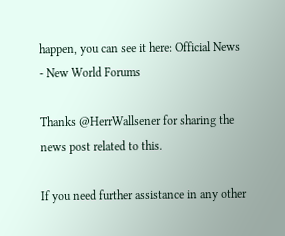happen, you can see it here: Official News - New World Forums

Thanks @HerrWallsener for sharing the news post related to this.

If you need further assistance in any other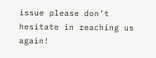issue please don’t hesitate in reaching us again!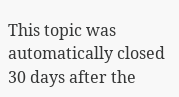This topic was automatically closed 30 days after the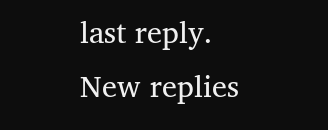last reply. New replies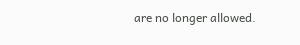are no longer allowed.